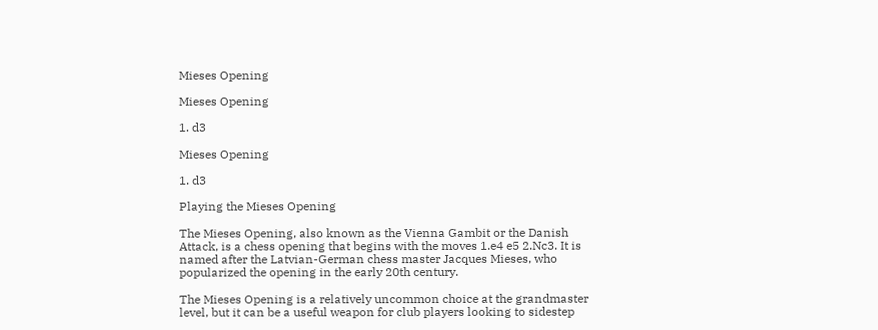Mieses Opening

Mieses Opening

1. d3

Mieses Opening

1. d3

Playing the Mieses Opening

The Mieses Opening, also known as the Vienna Gambit or the Danish Attack, is a chess opening that begins with the moves 1.e4 e5 2.Nc3. It is named after the Latvian-German chess master Jacques Mieses, who popularized the opening in the early 20th century.

The Mieses Opening is a relatively uncommon choice at the grandmaster level, but it can be a useful weapon for club players looking to sidestep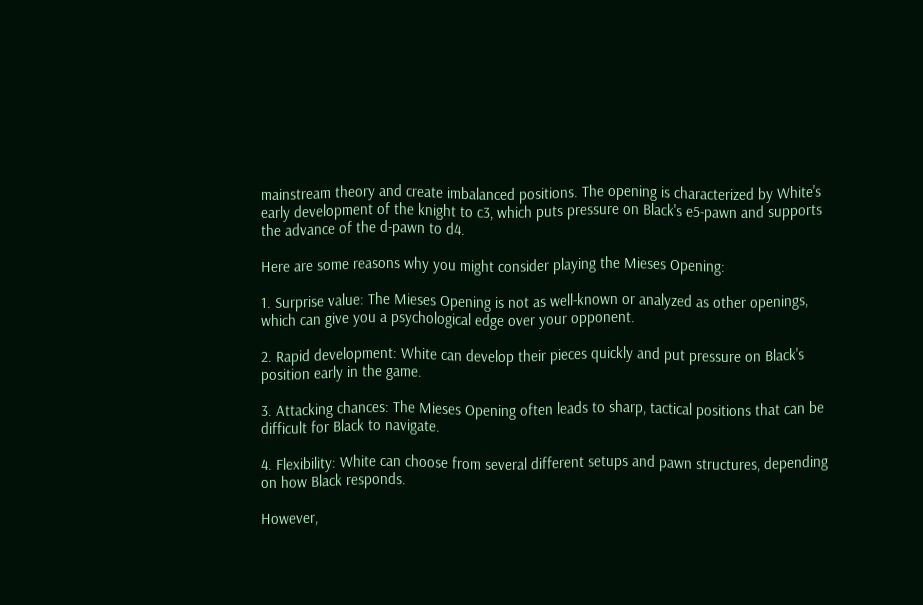mainstream theory and create imbalanced positions. The opening is characterized by White's early development of the knight to c3, which puts pressure on Black's e5-pawn and supports the advance of the d-pawn to d4.

Here are some reasons why you might consider playing the Mieses Opening:

1. Surprise value: The Mieses Opening is not as well-known or analyzed as other openings, which can give you a psychological edge over your opponent.

2. Rapid development: White can develop their pieces quickly and put pressure on Black's position early in the game.

3. Attacking chances: The Mieses Opening often leads to sharp, tactical positions that can be difficult for Black to navigate.

4. Flexibility: White can choose from several different setups and pawn structures, depending on how Black responds.

However,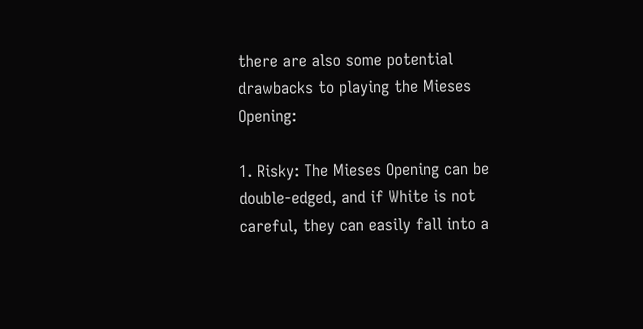there are also some potential drawbacks to playing the Mieses Opening:

1. Risky: The Mieses Opening can be double-edged, and if White is not careful, they can easily fall into a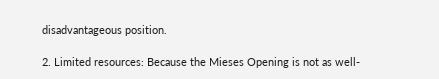disadvantageous position.

2. Limited resources: Because the Mieses Opening is not as well-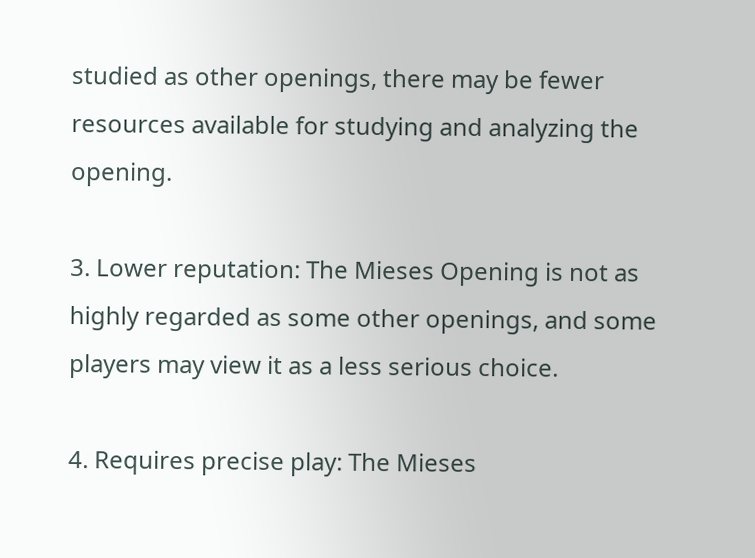studied as other openings, there may be fewer resources available for studying and analyzing the opening.

3. Lower reputation: The Mieses Opening is not as highly regarded as some other openings, and some players may view it as a less serious choice.

4. Requires precise play: The Mieses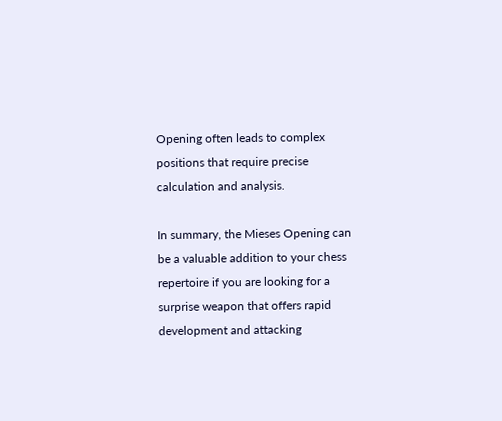Opening often leads to complex positions that require precise calculation and analysis.

In summary, the Mieses Opening can be a valuable addition to your chess repertoire if you are looking for a surprise weapon that offers rapid development and attacking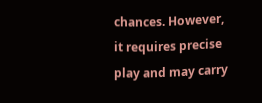chances. However, it requires precise play and may carry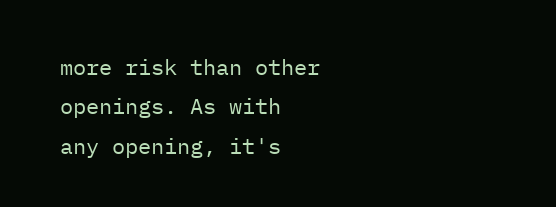more risk than other openings. As with any opening, it's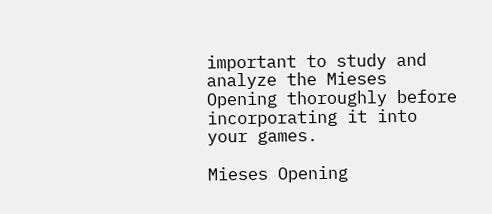important to study and analyze the Mieses Opening thoroughly before incorporating it into your games.

Mieses Opening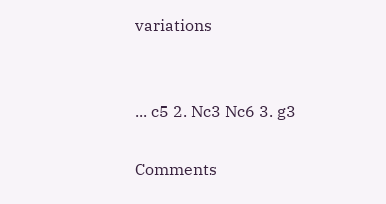variations


... c5 2. Nc3 Nc6 3. g3

Comments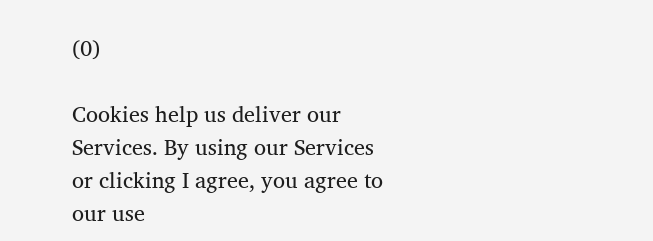(0)

Cookies help us deliver our Services. By using our Services or clicking I agree, you agree to our use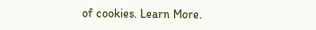of cookies. Learn More.